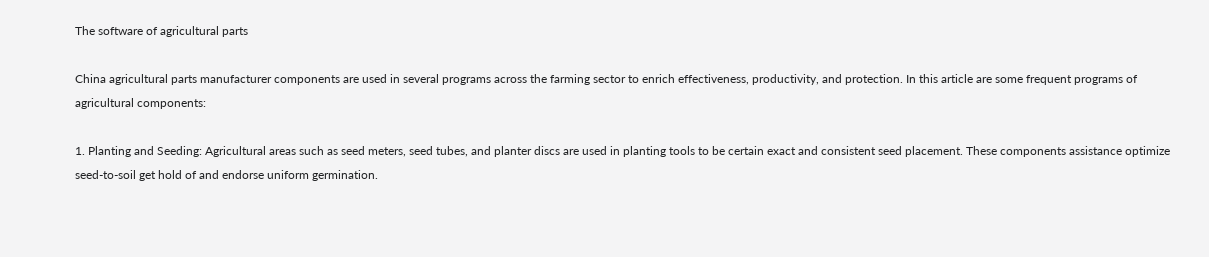The software of agricultural parts

China agricultural parts manufacturer components are used in several programs across the farming sector to enrich effectiveness, productivity, and protection. In this article are some frequent programs of agricultural components:

1. Planting and Seeding: Agricultural areas such as seed meters, seed tubes, and planter discs are used in planting tools to be certain exact and consistent seed placement. These components assistance optimize seed-to-soil get hold of and endorse uniform germination.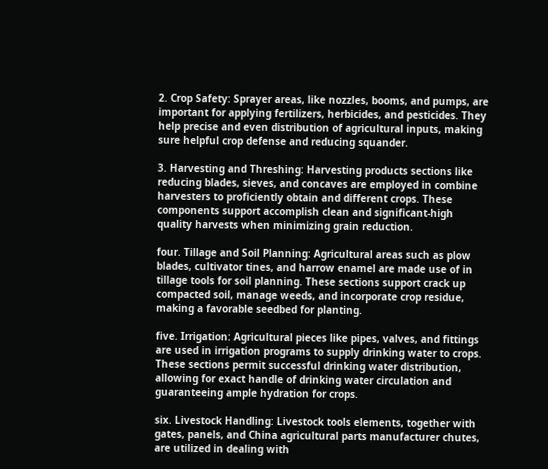2. Crop Safety: Sprayer areas, like nozzles, booms, and pumps, are important for applying fertilizers, herbicides, and pesticides. They help precise and even distribution of agricultural inputs, making sure helpful crop defense and reducing squander.

3. Harvesting and Threshing: Harvesting products sections like reducing blades, sieves, and concaves are employed in combine harvesters to proficiently obtain and different crops. These components support accomplish clean and significant-high quality harvests when minimizing grain reduction.

four. Tillage and Soil Planning: Agricultural areas such as plow blades, cultivator tines, and harrow enamel are made use of in tillage tools for soil planning. These sections support crack up compacted soil, manage weeds, and incorporate crop residue, making a favorable seedbed for planting.

five. Irrigation: Agricultural pieces like pipes, valves, and fittings are used in irrigation programs to supply drinking water to crops. These sections permit successful drinking water distribution, allowing for exact handle of drinking water circulation and guaranteeing ample hydration for crops.

six. Livestock Handling: Livestock tools elements, together with gates, panels, and China agricultural parts manufacturer chutes, are utilized in dealing with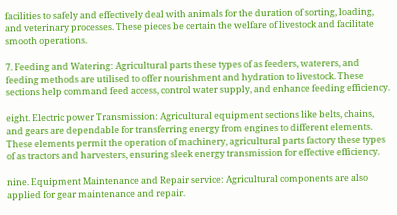facilities to safely and effectively deal with animals for the duration of sorting, loading, and veterinary processes. These pieces be certain the welfare of livestock and facilitate smooth operations.

7. Feeding and Watering: Agricultural parts these types of as feeders, waterers, and feeding methods are utilised to offer nourishment and hydration to livestock. These sections help command feed access, control water supply, and enhance feeding efficiency.

eight. Electric power Transmission: Agricultural equipment sections like belts, chains, and gears are dependable for transferring energy from engines to different elements. These elements permit the operation of machinery, agricultural parts factory these types of as tractors and harvesters, ensuring sleek energy transmission for effective efficiency.

nine. Equipment Maintenance and Repair service: Agricultural components are also applied for gear maintenance and repair.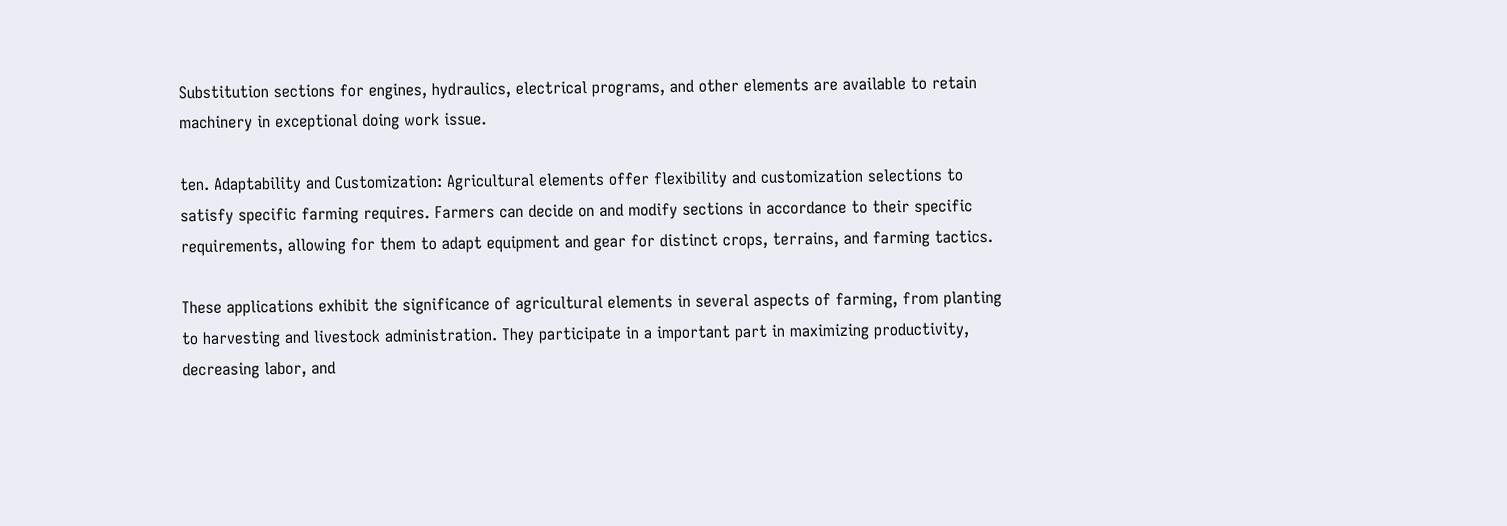Substitution sections for engines, hydraulics, electrical programs, and other elements are available to retain machinery in exceptional doing work issue.

ten. Adaptability and Customization: Agricultural elements offer flexibility and customization selections to satisfy specific farming requires. Farmers can decide on and modify sections in accordance to their specific requirements, allowing for them to adapt equipment and gear for distinct crops, terrains, and farming tactics.

These applications exhibit the significance of agricultural elements in several aspects of farming, from planting to harvesting and livestock administration. They participate in a important part in maximizing productivity, decreasing labor, and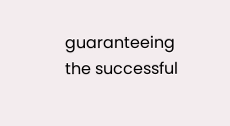guaranteeing the successful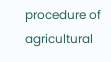procedure of agricultural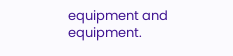equipment and equipment.